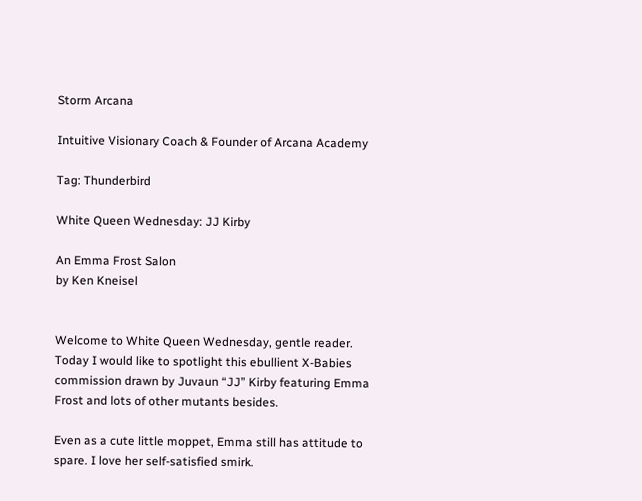Storm Arcana

Intuitive Visionary Coach & Founder of Arcana Academy

Tag: Thunderbird

White Queen Wednesday: JJ Kirby

An Emma Frost Salon
by Ken Kneisel


Welcome to White Queen Wednesday, gentle reader. Today I would like to spotlight this ebullient X-Babies commission drawn by Juvaun “JJ” Kirby featuring Emma Frost and lots of other mutants besides.

Even as a cute little moppet, Emma still has attitude to spare. I love her self-satisfied smirk.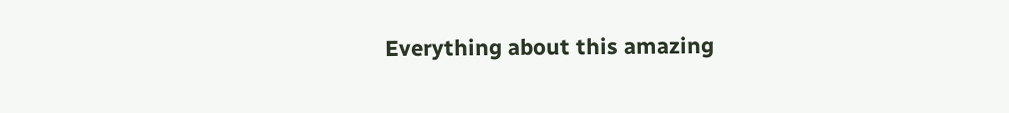Everything about this amazing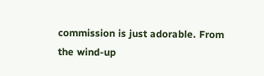commission is just adorable. From the wind-up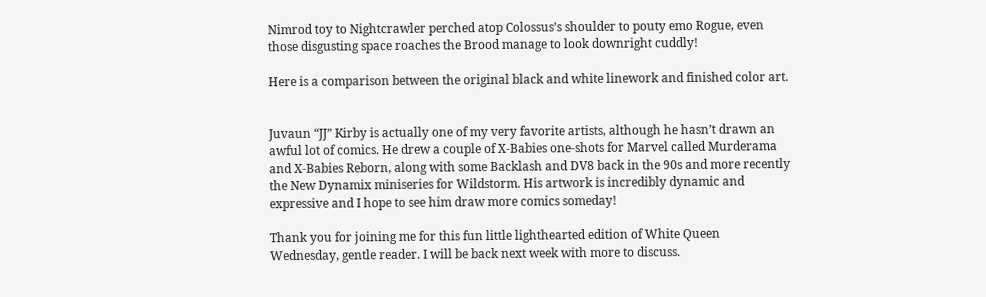Nimrod toy to Nightcrawler perched atop Colossus’s shoulder to pouty emo Rogue, even those disgusting space roaches the Brood manage to look downright cuddly!

Here is a comparison between the original black and white linework and finished color art.


Juvaun “JJ” Kirby is actually one of my very favorite artists, although he hasn’t drawn an awful lot of comics. He drew a couple of X-Babies one-shots for Marvel called Murderama and X-Babies Reborn, along with some Backlash and DV8 back in the 90s and more recently the New Dynamix miniseries for Wildstorm. His artwork is incredibly dynamic and expressive and I hope to see him draw more comics someday!

Thank you for joining me for this fun little lighthearted edition of White Queen Wednesday, gentle reader. I will be back next week with more to discuss.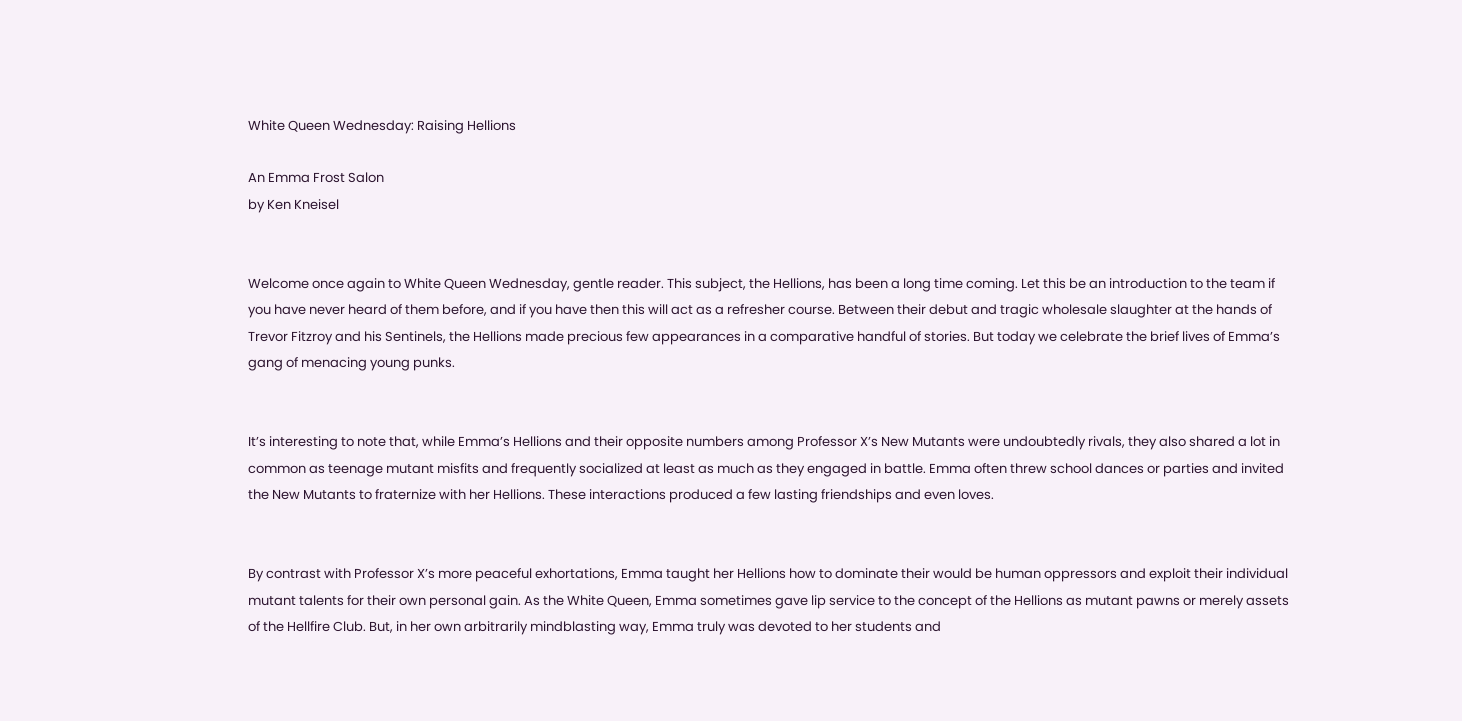White Queen Wednesday: Raising Hellions

An Emma Frost Salon
by Ken Kneisel


Welcome once again to White Queen Wednesday, gentle reader. This subject, the Hellions, has been a long time coming. Let this be an introduction to the team if you have never heard of them before, and if you have then this will act as a refresher course. Between their debut and tragic wholesale slaughter at the hands of Trevor Fitzroy and his Sentinels, the Hellions made precious few appearances in a comparative handful of stories. But today we celebrate the brief lives of Emma’s gang of menacing young punks.


It’s interesting to note that, while Emma’s Hellions and their opposite numbers among Professor X’s New Mutants were undoubtedly rivals, they also shared a lot in common as teenage mutant misfits and frequently socialized at least as much as they engaged in battle. Emma often threw school dances or parties and invited the New Mutants to fraternize with her Hellions. These interactions produced a few lasting friendships and even loves.


By contrast with Professor X’s more peaceful exhortations, Emma taught her Hellions how to dominate their would be human oppressors and exploit their individual mutant talents for their own personal gain. As the White Queen, Emma sometimes gave lip service to the concept of the Hellions as mutant pawns or merely assets of the Hellfire Club. But, in her own arbitrarily mindblasting way, Emma truly was devoted to her students and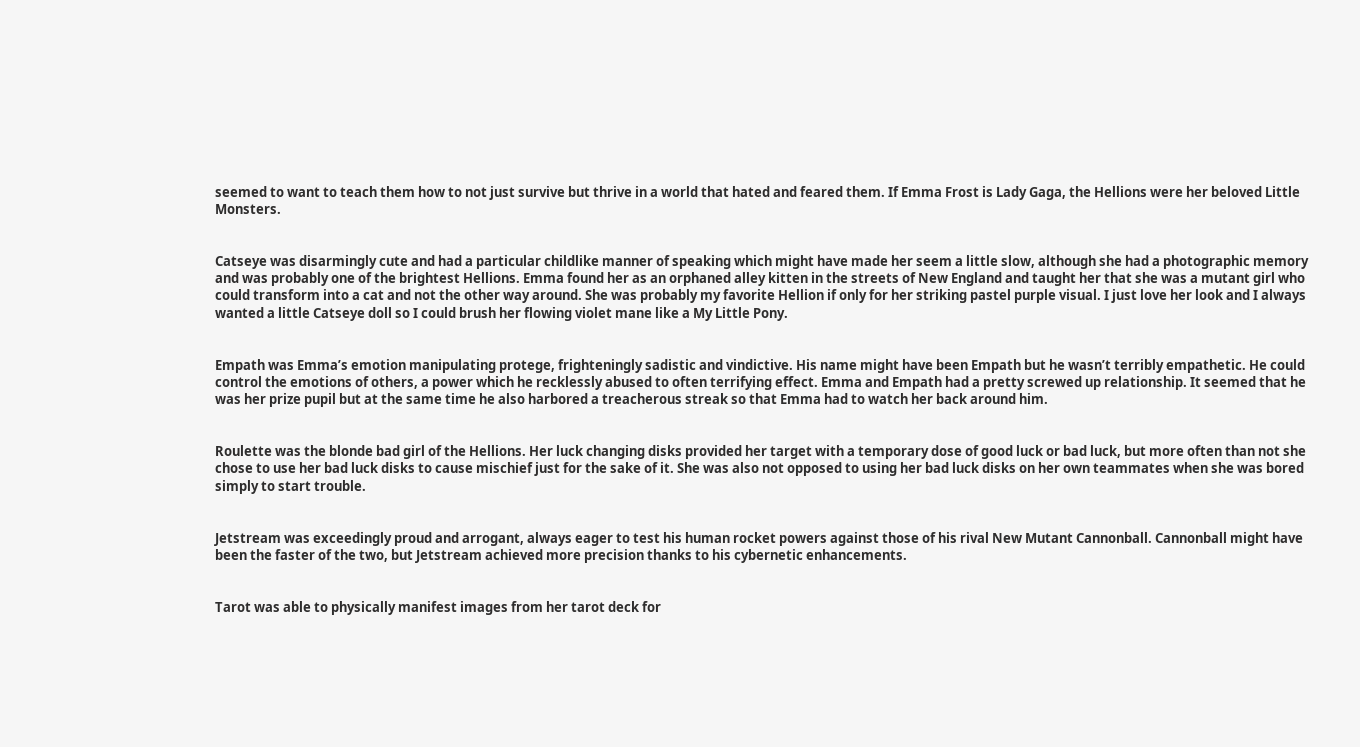seemed to want to teach them how to not just survive but thrive in a world that hated and feared them. If Emma Frost is Lady Gaga, the Hellions were her beloved Little Monsters.


Catseye was disarmingly cute and had a particular childlike manner of speaking which might have made her seem a little slow, although she had a photographic memory and was probably one of the brightest Hellions. Emma found her as an orphaned alley kitten in the streets of New England and taught her that she was a mutant girl who could transform into a cat and not the other way around. She was probably my favorite Hellion if only for her striking pastel purple visual. I just love her look and I always wanted a little Catseye doll so I could brush her flowing violet mane like a My Little Pony.


Empath was Emma’s emotion manipulating protege, frighteningly sadistic and vindictive. His name might have been Empath but he wasn’t terribly empathetic. He could control the emotions of others, a power which he recklessly abused to often terrifying effect. Emma and Empath had a pretty screwed up relationship. It seemed that he was her prize pupil but at the same time he also harbored a treacherous streak so that Emma had to watch her back around him.


Roulette was the blonde bad girl of the Hellions. Her luck changing disks provided her target with a temporary dose of good luck or bad luck, but more often than not she chose to use her bad luck disks to cause mischief just for the sake of it. She was also not opposed to using her bad luck disks on her own teammates when she was bored simply to start trouble.


Jetstream was exceedingly proud and arrogant, always eager to test his human rocket powers against those of his rival New Mutant Cannonball. Cannonball might have been the faster of the two, but Jetstream achieved more precision thanks to his cybernetic enhancements.


Tarot was able to physically manifest images from her tarot deck for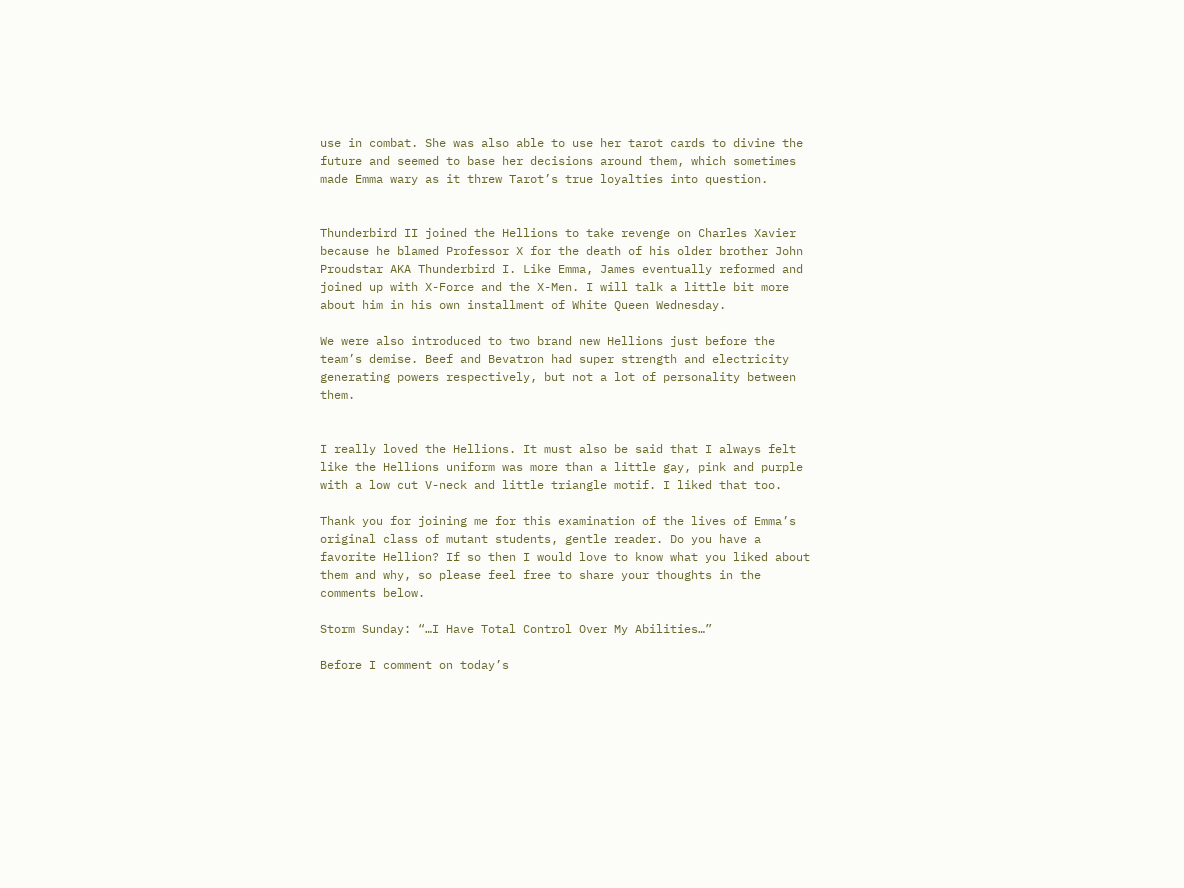use in combat. She was also able to use her tarot cards to divine the future and seemed to base her decisions around them, which sometimes made Emma wary as it threw Tarot’s true loyalties into question.


Thunderbird II joined the Hellions to take revenge on Charles Xavier because he blamed Professor X for the death of his older brother John Proudstar AKA Thunderbird I. Like Emma, James eventually reformed and joined up with X-Force and the X-Men. I will talk a little bit more about him in his own installment of White Queen Wednesday.

We were also introduced to two brand new Hellions just before the team’s demise. Beef and Bevatron had super strength and electricity generating powers respectively, but not a lot of personality between them.


I really loved the Hellions. It must also be said that I always felt like the Hellions uniform was more than a little gay, pink and purple with a low cut V-neck and little triangle motif. I liked that too.

Thank you for joining me for this examination of the lives of Emma’s original class of mutant students, gentle reader. Do you have a favorite Hellion? If so then I would love to know what you liked about them and why, so please feel free to share your thoughts in the comments below.

Storm Sunday: “…I Have Total Control Over My Abilities…”

Before I comment on today’s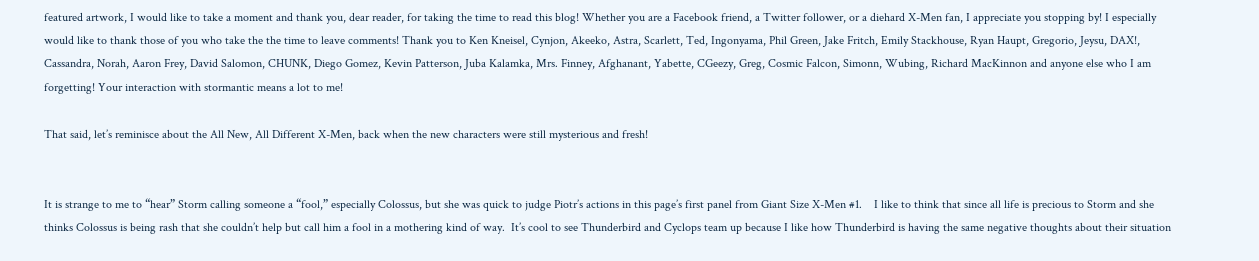featured artwork, I would like to take a moment and thank you, dear reader, for taking the time to read this blog! Whether you are a Facebook friend, a Twitter follower, or a diehard X-Men fan, I appreciate you stopping by! I especially would like to thank those of you who take the the time to leave comments! Thank you to Ken Kneisel, Cynjon, Akeeko, Astra, Scarlett, Ted, Ingonyama, Phil Green, Jake Fritch, Emily Stackhouse, Ryan Haupt, Gregorio, Jeysu, DAX!, Cassandra, Norah, Aaron Frey, David Salomon, CHUNK, Diego Gomez, Kevin Patterson, Juba Kalamka, Mrs. Finney, Afghanant, Yabette, CGeezy, Greg, Cosmic Falcon, Simonn, Wubing, Richard MacKinnon and anyone else who I am forgetting! Your interaction with stormantic means a lot to me!

That said, let’s reminisce about the All New, All Different X-Men, back when the new characters were still mysterious and fresh!


It is strange to me to “hear” Storm calling someone a “fool,” especially Colossus, but she was quick to judge Piotr’s actions in this page’s first panel from Giant Size X-Men #1.    I like to think that since all life is precious to Storm and she thinks Colossus is being rash that she couldn’t help but call him a fool in a mothering kind of way.  It’s cool to see Thunderbird and Cyclops team up because I like how Thunderbird is having the same negative thoughts about their situation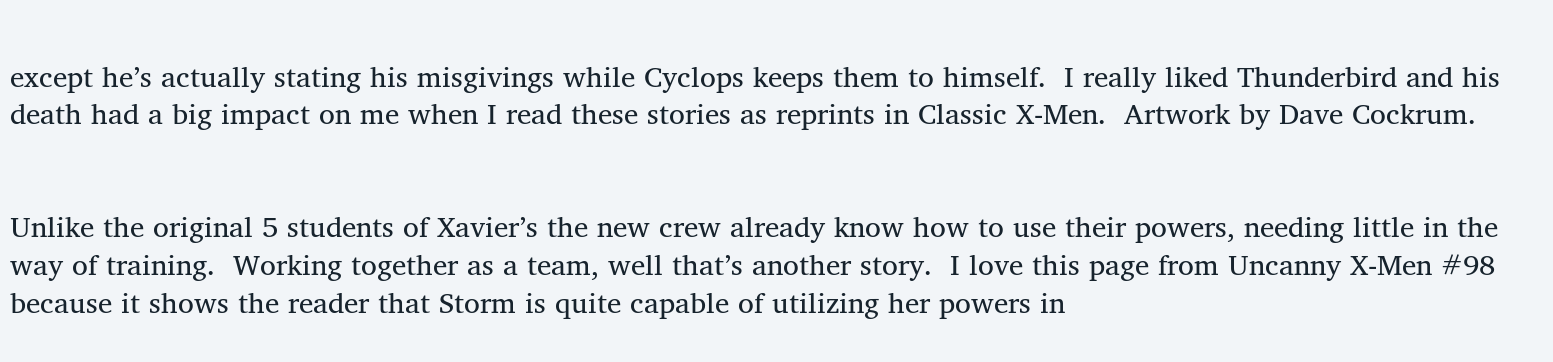except he’s actually stating his misgivings while Cyclops keeps them to himself.  I really liked Thunderbird and his death had a big impact on me when I read these stories as reprints in Classic X-Men.  Artwork by Dave Cockrum.


Unlike the original 5 students of Xavier’s the new crew already know how to use their powers, needing little in the way of training.  Working together as a team, well that’s another story.  I love this page from Uncanny X-Men #98 because it shows the reader that Storm is quite capable of utilizing her powers in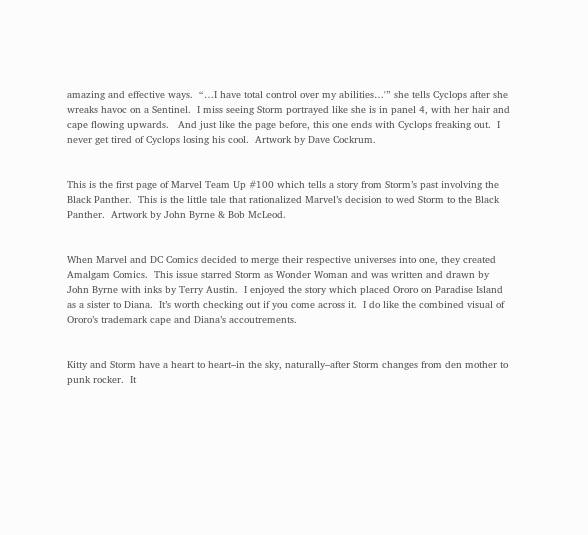amazing and effective ways.  “…I have total control over my abilities…'” she tells Cyclops after she wreaks havoc on a Sentinel.  I miss seeing Storm portrayed like she is in panel 4, with her hair and cape flowing upwards.   And just like the page before, this one ends with Cyclops freaking out.  I never get tired of Cyclops losing his cool.  Artwork by Dave Cockrum.


This is the first page of Marvel Team Up #100 which tells a story from Storm’s past involving the Black Panther.  This is the little tale that rationalized Marvel’s decision to wed Storm to the Black Panther.  Artwork by John Byrne & Bob McLeod.


When Marvel and DC Comics decided to merge their respective universes into one, they created Amalgam Comics.  This issue starred Storm as Wonder Woman and was written and drawn by John Byrne with inks by Terry Austin.  I enjoyed the story which placed Ororo on Paradise Island as a sister to Diana.  It’s worth checking out if you come across it.  I do like the combined visual of Ororo’s trademark cape and Diana’s accoutrements.


Kitty and Storm have a heart to heart–in the sky, naturally–after Storm changes from den mother to punk rocker.  It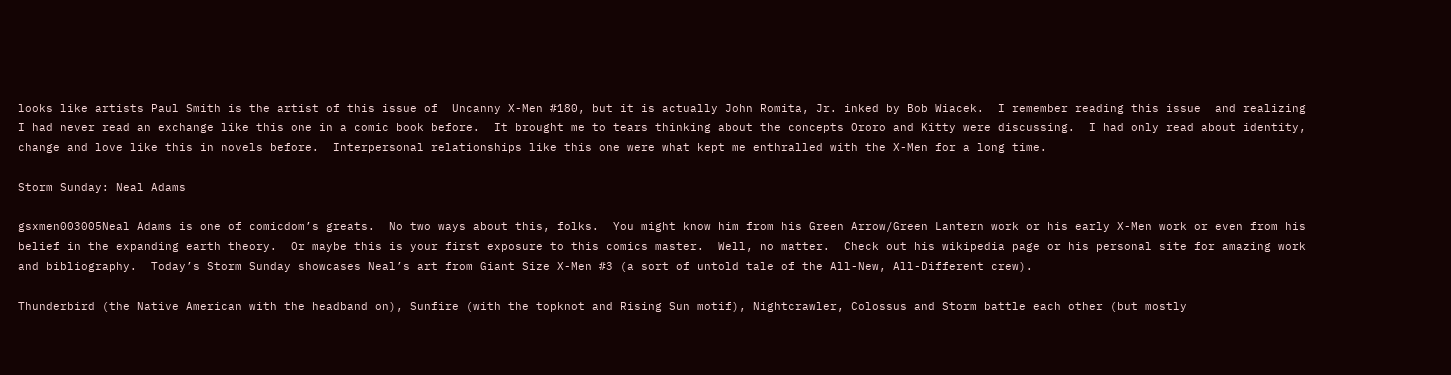looks like artists Paul Smith is the artist of this issue of  Uncanny X-Men #180, but it is actually John Romita, Jr. inked by Bob Wiacek.  I remember reading this issue  and realizing I had never read an exchange like this one in a comic book before.  It brought me to tears thinking about the concepts Ororo and Kitty were discussing.  I had only read about identity, change and love like this in novels before.  Interpersonal relationships like this one were what kept me enthralled with the X-Men for a long time.

Storm Sunday: Neal Adams

gsxmen003005Neal Adams is one of comicdom’s greats.  No two ways about this, folks.  You might know him from his Green Arrow/Green Lantern work or his early X-Men work or even from his belief in the expanding earth theory.  Or maybe this is your first exposure to this comics master.  Well, no matter.  Check out his wikipedia page or his personal site for amazing work and bibliography.  Today’s Storm Sunday showcases Neal’s art from Giant Size X-Men #3 (a sort of untold tale of the All-New, All-Different crew).

Thunderbird (the Native American with the headband on), Sunfire (with the topknot and Rising Sun motif), Nightcrawler, Colossus and Storm battle each other (but mostly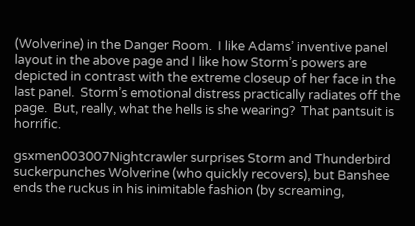(Wolverine) in the Danger Room.  I like Adams’ inventive panel layout in the above page and I like how Storm’s powers are depicted in contrast with the extreme closeup of her face in the last panel.  Storm’s emotional distress practically radiates off the page.  But, really, what the hells is she wearing?  That pantsuit is horrific.

gsxmen003007Nightcrawler surprises Storm and Thunderbird suckerpunches Wolverine (who quickly recovers), but Banshee ends the ruckus in his inimitable fashion (by screaming,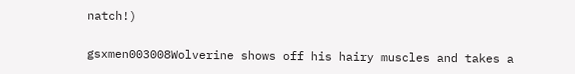natch!)

gsxmen003008Wolverine shows off his hairy muscles and takes a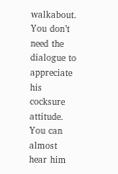walkabout.  You don’t need the dialogue to appreciate his cocksure attitude.  You can almost hear him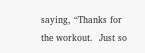saying, “Thanks for the workout.  Just so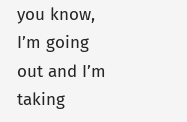you know, I’m going out and I’m taking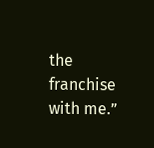the franchise with me.”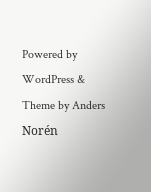Powered by WordPress & Theme by Anders Norén